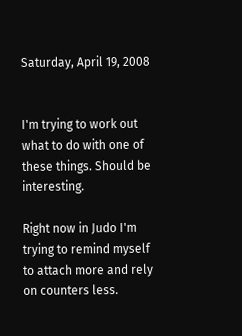Saturday, April 19, 2008


I'm trying to work out what to do with one of these things. Should be interesting.

Right now in Judo I'm trying to remind myself to attach more and rely on counters less.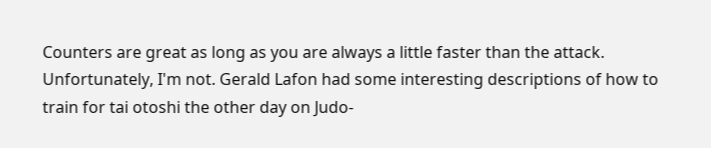Counters are great as long as you are always a little faster than the attack. Unfortunately, I'm not. Gerald Lafon had some interesting descriptions of how to train for tai otoshi the other day on Judo-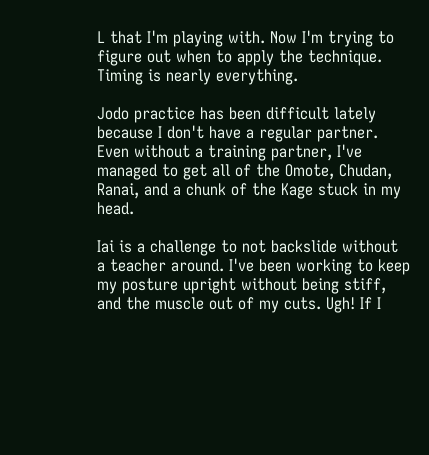L that I'm playing with. Now I'm trying to figure out when to apply the technique. Timing is nearly everything.

Jodo practice has been difficult lately because I don't have a regular partner. Even without a training partner, I've managed to get all of the Omote, Chudan, Ranai, and a chunk of the Kage stuck in my head.

Iai is a challenge to not backslide without a teacher around. I've been working to keep my posture upright without being stiff, and the muscle out of my cuts. Ugh! If I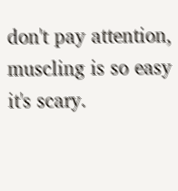don't pay attention, muscling is so easy it's scary.